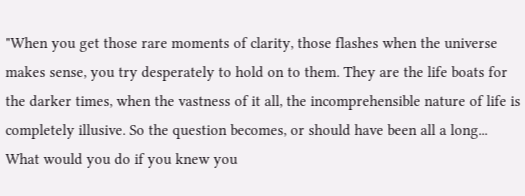"When you get those rare moments of clarity, those flashes when the universe makes sense, you try desperately to hold on to them. They are the life boats for the darker times, when the vastness of it all, the incomprehensible nature of life is completely illusive. So the question becomes, or should have been all a long... What would you do if you knew you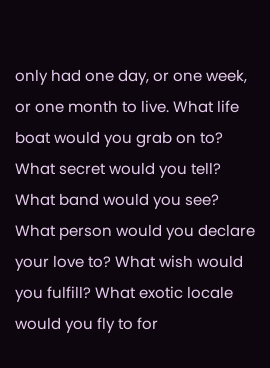only had one day, or one week, or one month to live. What life boat would you grab on to? What secret would you tell? What band would you see? What person would you declare your love to? What wish would you fulfill? What exotic locale would you fly to for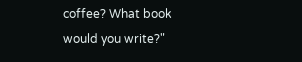coffee? What book would you write?"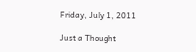Friday, July 1, 2011

Just a Thought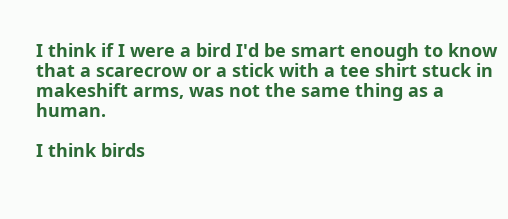I think if I were a bird I'd be smart enough to know that a scarecrow or a stick with a tee shirt stuck in makeshift arms, was not the same thing as a human.

I think birds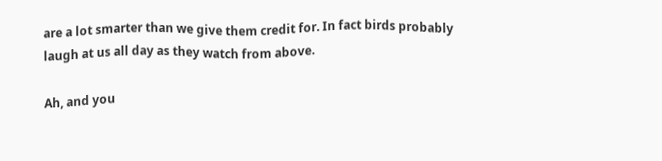are a lot smarter than we give them credit for. In fact birds probably laugh at us all day as they watch from above.

Ah, and you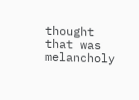thought that was melancholy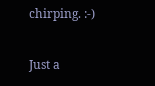chirping. :-)

Just a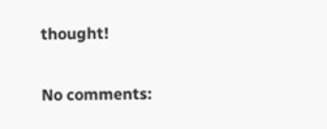thought!

No comments: